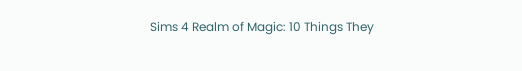Sims 4 Realm of Magic: 10 Things They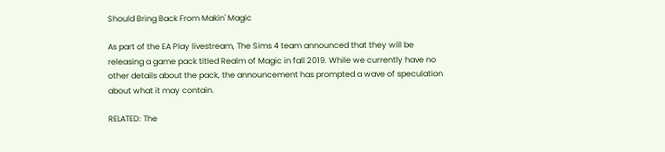Should Bring Back From Makin' Magic

As part of the EA Play livestream, The Sims 4 team announced that they will be releasing a game pack titled Realm of Magic in fall 2019. While we currently have no other details about the pack, the announcement has prompted a wave of speculation about what it may contain.

RELATED: The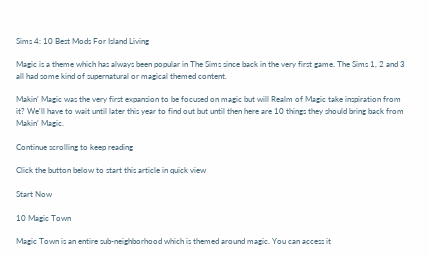Sims 4: 10 Best Mods For Island Living

Magic is a theme which has always been popular in The Sims since back in the very first game. The Sims 1, 2 and 3 all had some kind of supernatural or magical themed content.

Makin’ Magic was the very first expansion to be focused on magic but will Realm of Magic take inspiration from it? We'll have to wait until later this year to find out but until then here are 10 things they should bring back from Makin’ Magic.

Continue scrolling to keep reading

Click the button below to start this article in quick view

Start Now

10 Magic Town

Magic Town is an entire sub-neighborhood which is themed around magic. You can access it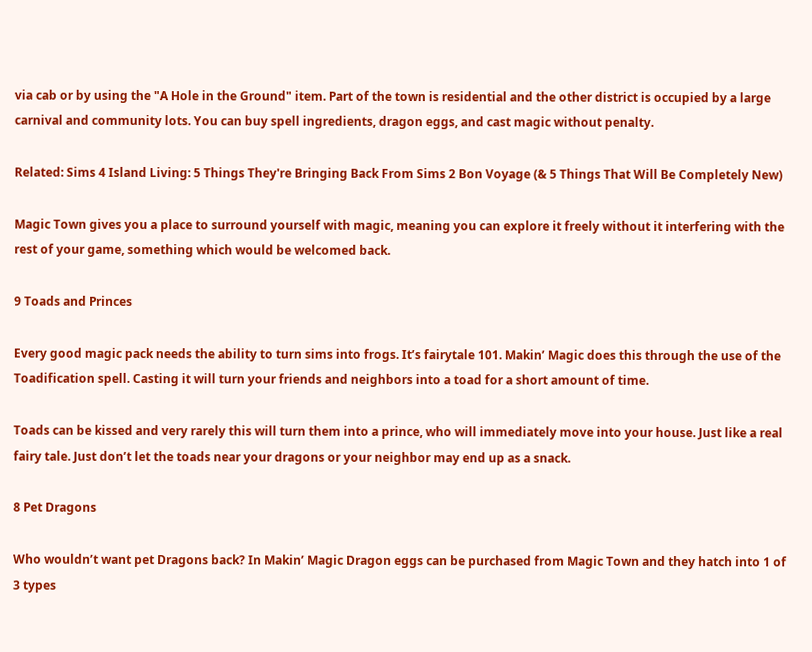via cab or by using the "A Hole in the Ground" item. Part of the town is residential and the other district is occupied by a large carnival and community lots. You can buy spell ingredients, dragon eggs, and cast magic without penalty.

Related: Sims 4 Island Living: 5 Things They're Bringing Back From Sims 2 Bon Voyage (& 5 Things That Will Be Completely New)

Magic Town gives you a place to surround yourself with magic, meaning you can explore it freely without it interfering with the rest of your game, something which would be welcomed back.

9 Toads and Princes

Every good magic pack needs the ability to turn sims into frogs. It’s fairytale 101. Makin’ Magic does this through the use of the Toadification spell. Casting it will turn your friends and neighbors into a toad for a short amount of time.

Toads can be kissed and very rarely this will turn them into a prince, who will immediately move into your house. Just like a real fairy tale. Just don’t let the toads near your dragons or your neighbor may end up as a snack.

8 Pet Dragons

Who wouldn’t want pet Dragons back? In Makin’ Magic Dragon eggs can be purchased from Magic Town and they hatch into 1 of 3 types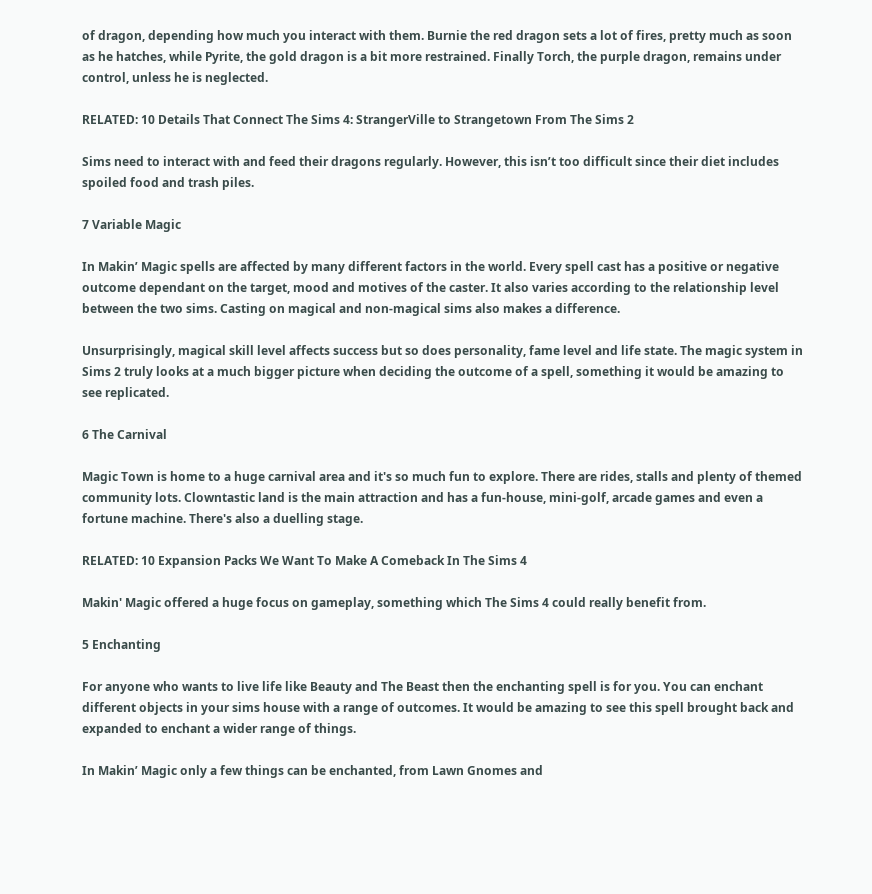of dragon, depending how much you interact with them. Burnie the red dragon sets a lot of fires, pretty much as soon as he hatches, while Pyrite, the gold dragon is a bit more restrained. Finally Torch, the purple dragon, remains under control, unless he is neglected.

RELATED: 10 Details That Connect The Sims 4: StrangerVille to Strangetown From The Sims 2

Sims need to interact with and feed their dragons regularly. However, this isn’t too difficult since their diet includes spoiled food and trash piles.

7 Variable Magic

In Makin’ Magic spells are affected by many different factors in the world. Every spell cast has a positive or negative outcome dependant on the target, mood and motives of the caster. It also varies according to the relationship level between the two sims. Casting on magical and non-magical sims also makes a difference.

Unsurprisingly, magical skill level affects success but so does personality, fame level and life state. The magic system in Sims 2 truly looks at a much bigger picture when deciding the outcome of a spell, something it would be amazing to see replicated.

6 The Carnival

Magic Town is home to a huge carnival area and it's so much fun to explore. There are rides, stalls and plenty of themed community lots. Clowntastic land is the main attraction and has a fun-house, mini-golf, arcade games and even a fortune machine. There's also a duelling stage.

RELATED: 10 Expansion Packs We Want To Make A Comeback In The Sims 4

Makin' Magic offered a huge focus on gameplay, something which The Sims 4 could really benefit from.

5 Enchanting

For anyone who wants to live life like Beauty and The Beast then the enchanting spell is for you. You can enchant different objects in your sims house with a range of outcomes. It would be amazing to see this spell brought back and expanded to enchant a wider range of things.

In Makin’ Magic only a few things can be enchanted, from Lawn Gnomes and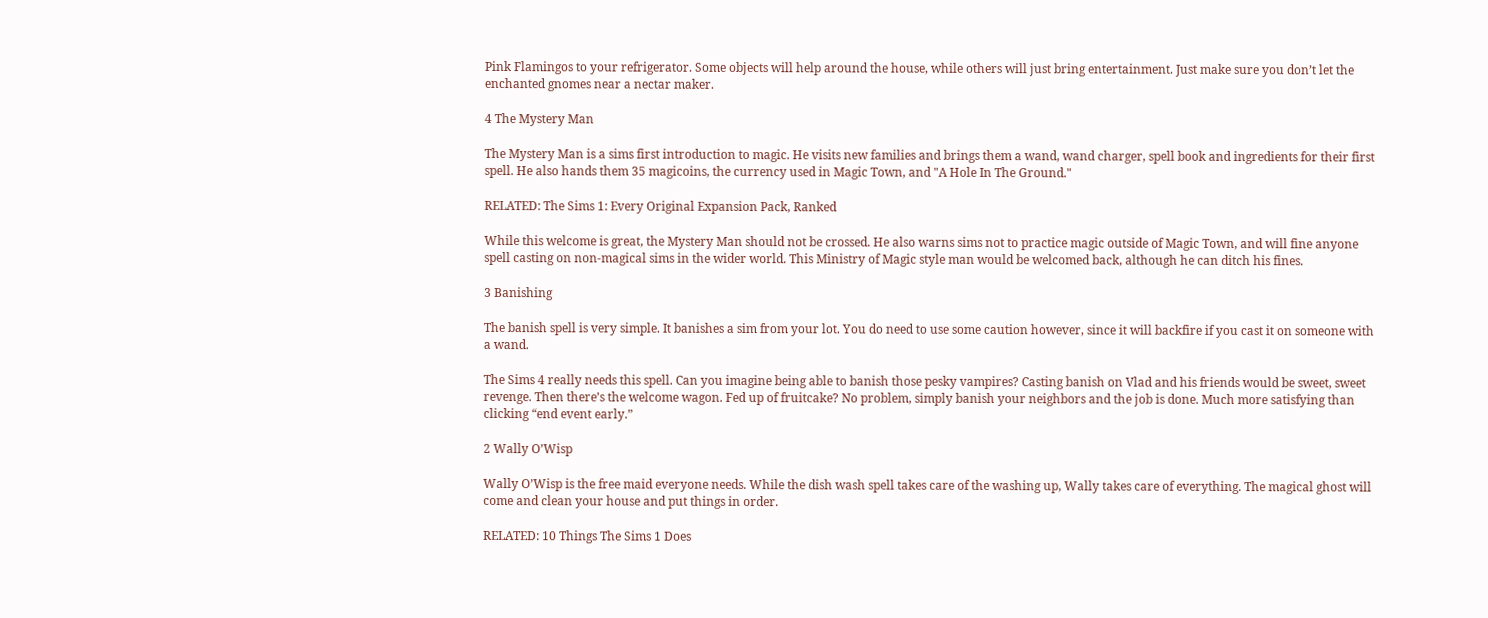Pink Flamingos to your refrigerator. Some objects will help around the house, while others will just bring entertainment. Just make sure you don’t let the enchanted gnomes near a nectar maker.

4 The Mystery Man

The Mystery Man is a sims first introduction to magic. He visits new families and brings them a wand, wand charger, spell book and ingredients for their first spell. He also hands them 35 magicoins, the currency used in Magic Town, and "A Hole In The Ground."

RELATED: The Sims 1: Every Original Expansion Pack, Ranked

While this welcome is great, the Mystery Man should not be crossed. He also warns sims not to practice magic outside of Magic Town, and will fine anyone spell casting on non-magical sims in the wider world. This Ministry of Magic style man would be welcomed back, although he can ditch his fines.

3 Banishing

The banish spell is very simple. It banishes a sim from your lot. You do need to use some caution however, since it will backfire if you cast it on someone with a wand.

The Sims 4 really needs this spell. Can you imagine being able to banish those pesky vampires? Casting banish on Vlad and his friends would be sweet, sweet revenge. Then there’s the welcome wagon. Fed up of fruitcake? No problem, simply banish your neighbors and the job is done. Much more satisfying than clicking “end event early.”

2 Wally O’Wisp

Wally O’Wisp is the free maid everyone needs. While the dish wash spell takes care of the washing up, Wally takes care of everything. The magical ghost will come and clean your house and put things in order.

RELATED: 10 Things The Sims 1 Does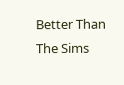Better Than The Sims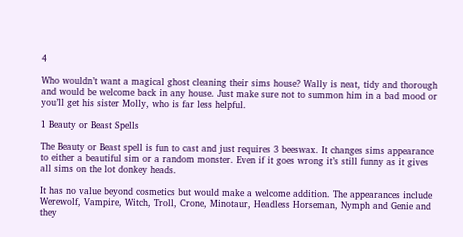4

Who wouldn’t want a magical ghost cleaning their sims house? Wally is neat, tidy and thorough and would be welcome back in any house. Just make sure not to summon him in a bad mood or you’ll get his sister Molly, who is far less helpful.

1 Beauty or Beast Spells

The Beauty or Beast spell is fun to cast and just requires 3 beeswax. It changes sims appearance to either a beautiful sim or a random monster. Even if it goes wrong it’s still funny as it gives all sims on the lot donkey heads.

It has no value beyond cosmetics but would make a welcome addition. The appearances include Werewolf, Vampire, Witch, Troll, Crone, Minotaur, Headless Horseman, Nymph and Genie and they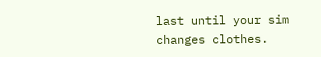last until your sim changes clothes.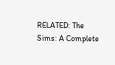RELATED: The Sims: A Complete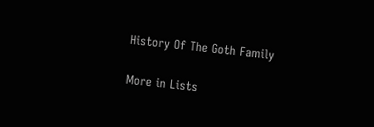History Of The Goth Family

More in Lists